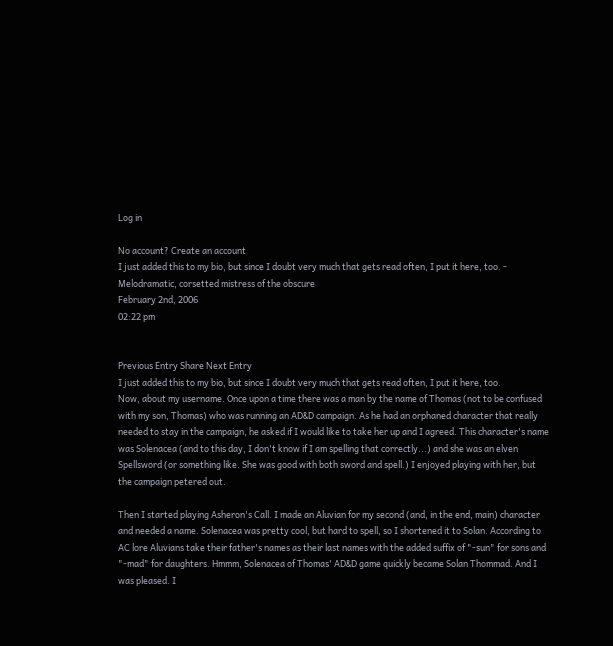Log in

No account? Create an account
I just added this to my bio, but since I doubt very much that gets read often, I put it here, too. - Melodramatic, corsetted mistress of the obscure
February 2nd, 2006
02:22 pm


Previous Entry Share Next Entry
I just added this to my bio, but since I doubt very much that gets read often, I put it here, too.
Now, about my username. Once upon a time there was a man by the name of Thomas (not to be confused with my son, Thomas) who was running an AD&D campaign. As he had an orphaned character that really needed to stay in the campaign, he asked if I would like to take her up and I agreed. This character's name was Solenacea (and to this day, I don't know if I am spelling that correctly...) and she was an elven Spellsword (or something like. She was good with both sword and spell.) I enjoyed playing with her, but the campaign petered out.

Then I started playing Asheron's Call. I made an Aluvian for my second (and, in the end, main) character and needed a name. Solenacea was pretty cool, but hard to spell, so I shortened it to Solan. According to AC lore Aluvians take their father's names as their last names with the added suffix of "-sun" for sons and "-mad" for daughters. Hmmm, Solenacea of Thomas' AD&D game quickly became Solan Thommad. And I was pleased. I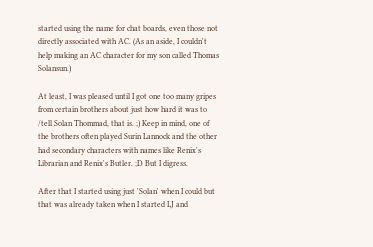started using the name for chat boards, even those not directly associated with AC. (As an aside, I couldn't help making an AC character for my son called Thomas Solansun.)

At least, I was pleased until I got one too many gripes from certain brothers about just how hard it was to /tell Solan Thommad, that is. ;) Keep in mind, one of the brothers often played Surin Lannock and the other had secondary characters with names like Renix's Librarian and Renix's Butler. ;D But I digress.

After that I started using just 'Solan' when I could but that was already taken when I started LJ and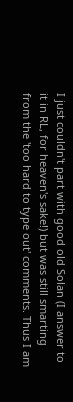I just couldn't part with good old Solan (I answer to it in RL, for heaven's sake!) but was still smarting from the 'too hard to type out' comments. Thus I am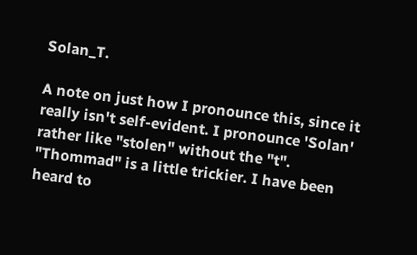Solan_T.

A note on just how I pronounce this, since it really isn't self-evident. I pronounce 'Solan' rather like "stolen" without the "t". "Thommad" is a little trickier. I have been heard to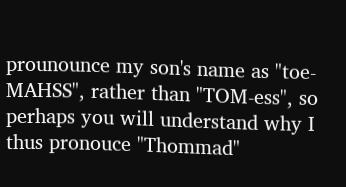prounounce my son's name as "toe-MAHSS", rather than "TOM-ess", so perhaps you will understand why I thus pronouce "Thommad"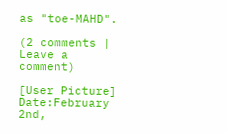as "toe-MAHD".

(2 comments | Leave a comment)

[User Picture]
Date:February 2nd,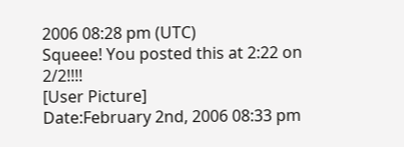2006 08:28 pm (UTC)
Squeee! You posted this at 2:22 on 2/2!!!!
[User Picture]
Date:February 2nd, 2006 08:33 pm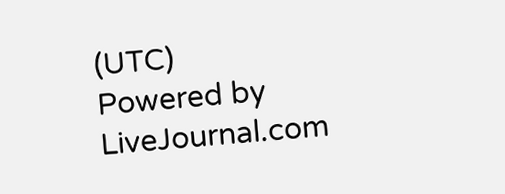(UTC)
Powered by LiveJournal.com